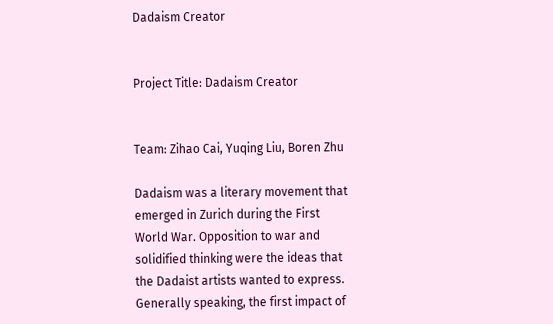Dadaism Creator


Project Title: Dadaism Creator


Team: Zihao Cai, Yuqing Liu, Boren Zhu

Dadaism was a literary movement that emerged in Zurich during the First World War. Opposition to war and solidified thinking were the ideas that the Dadaist artists wanted to express. Generally speaking, the first impact of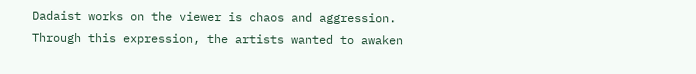Dadaist works on the viewer is chaos and aggression. Through this expression, the artists wanted to awaken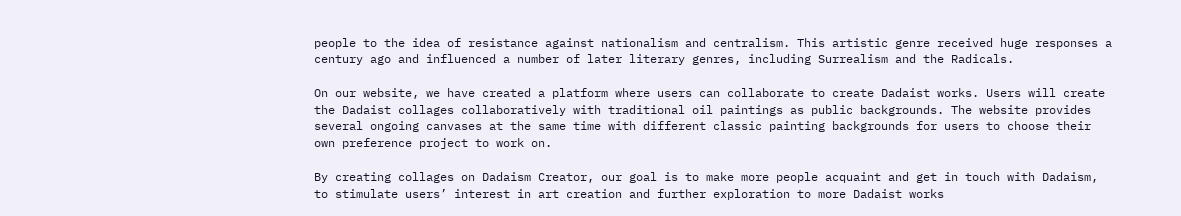people to the idea of resistance against nationalism and centralism. This artistic genre received huge responses a century ago and influenced a number of later literary genres, including Surrealism and the Radicals.

On our website, we have created a platform where users can collaborate to create Dadaist works. Users will create the Dadaist collages collaboratively with traditional oil paintings as public backgrounds. The website provides several ongoing canvases at the same time with different classic painting backgrounds for users to choose their own preference project to work on.

By creating collages on Dadaism Creator, our goal is to make more people acquaint and get in touch with Dadaism, to stimulate users’ interest in art creation and further exploration to more Dadaist works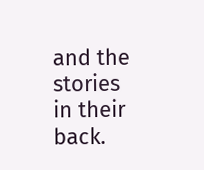and the stories in their back.